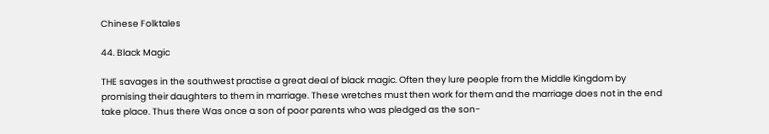Chinese Folktales

44. Black Magic

THE savages in the southwest practise a great deal of black magic. Often they lure people from the Middle Kingdom by promising their daughters to them in marriage. These wretches must then work for them and the marriage does not in the end take place. Thus there Was once a son of poor parents who was pledged as the son-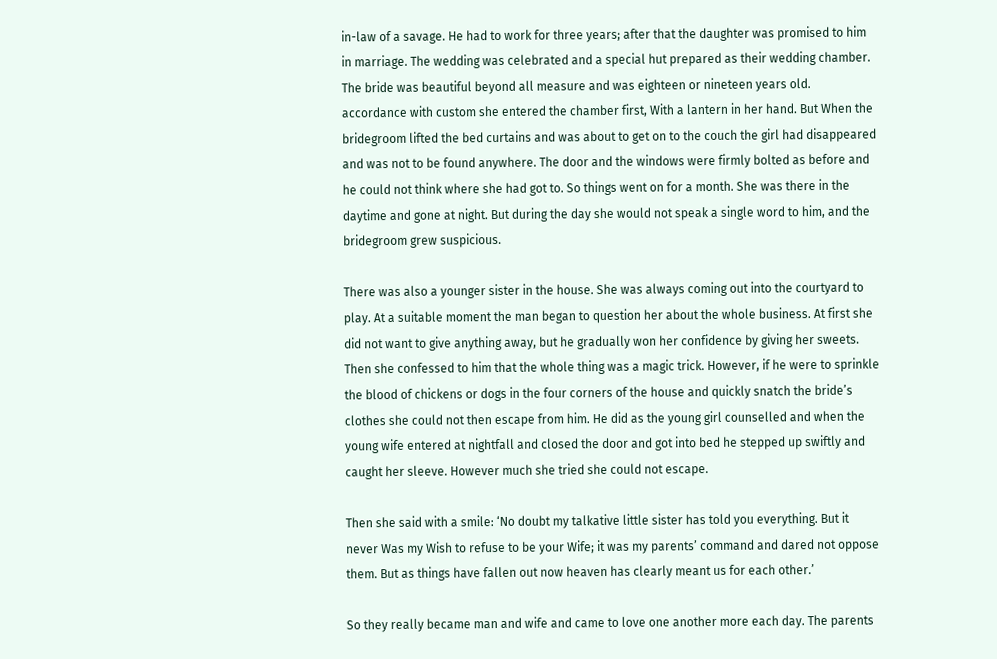in-law of a savage. He had to work for three years; after that the daughter was promised to him in marriage. The wedding was celebrated and a special hut prepared as their wedding chamber. The bride was beautiful beyond all measure and was eighteen or nineteen years old. accordance with custom she entered the chamber first, With a lantern in her hand. But When the bridegroom lifted the bed curtains and was about to get on to the couch the girl had disappeared and was not to be found anywhere. The door and the windows were firmly bolted as before and he could not think where she had got to. So things went on for a month. She was there in the daytime and gone at night. But during the day she would not speak a single word to him, and the bridegroom grew suspicious.

There was also a younger sister in the house. She was always coming out into the courtyard to play. At a suitable moment the man began to question her about the whole business. At first she did not want to give anything away, but he gradually won her confidence by giving her sweets. Then she confessed to him that the whole thing was a magic trick. However, if he were to sprinkle the blood of chickens or dogs in the four corners of the house and quickly snatch the bride’s clothes she could not then escape from him. He did as the young girl counselled and when the young wife entered at nightfall and closed the door and got into bed he stepped up swiftly and caught her sleeve. However much she tried she could not escape.

Then she said with a smile: ‘No doubt my talkative little sister has told you everything. But it never Was my Wish to refuse to be your Wife; it was my parents’ command and dared not oppose them. But as things have fallen out now heaven has clearly meant us for each other.’

So they really became man and wife and came to love one another more each day. The parents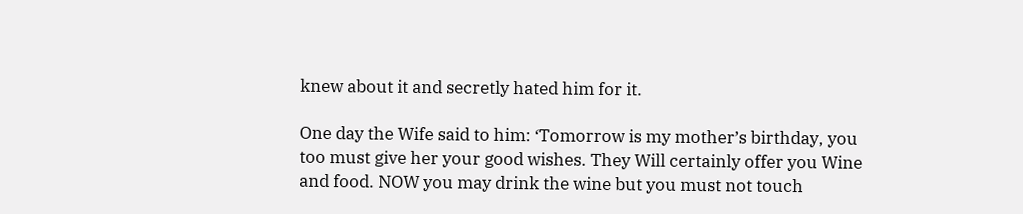knew about it and secretly hated him for it.

One day the Wife said to him: ‘Tomorrow is my mother’s birthday, you too must give her your good wishes. They Will certainly offer you Wine and food. NOW you may drink the wine but you must not touch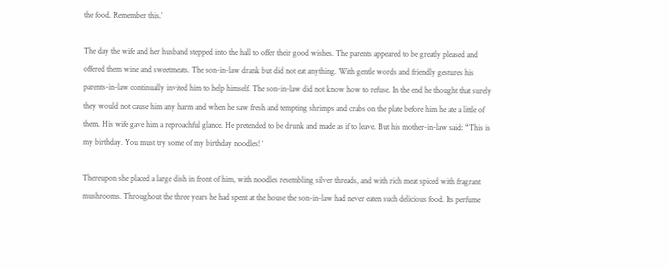the food. Remember this.’

The day the wife and her husband stepped into the hall to offer their good wishes. The parents appeared to be greatly pleased and offered them wine and sweetmeats. The son-in-law drank but did not eat anything. With gentle words and friendly gestures his parents-in-law continually invited him to help himself. The son-in-law did not know how to refuse. In the end he thought that surely they would not cause him any harm and when he saw fresh and tempting shrimps and crabs on the plate before him he ate a little of them. His wife gave him a reproachful glance. He pretended to be drunk and made as if to leave. But his mother-in-law said: “This is my birthday. You must try some of my birthday noodles! ‘

Thereupon she placed a large dish in front of him, with noodles resembling silver threads, and with rich meat spiced with fragrant mushrooms. Throughout the three years he had spent at the house the son-in-law had never eaten such delicious food. Its perfume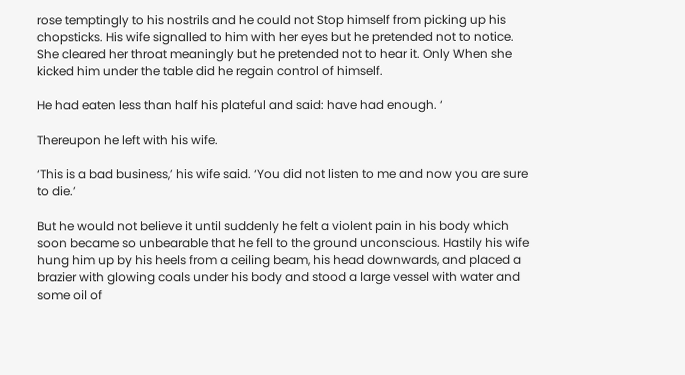rose temptingly to his nostrils and he could not Stop himself from picking up his chopsticks. His wife signalled to him with her eyes but he pretended not to notice. She cleared her throat meaningly but he pretended not to hear it. Only When she kicked him under the table did he regain control of himself.

He had eaten less than half his plateful and said: have had enough. ‘

Thereupon he left with his wife.

‘This is a bad business,’ his wife said. ‘You did not listen to me and now you are sure to die.’

But he would not believe it until suddenly he felt a violent pain in his body which soon became so unbearable that he fell to the ground unconscious. Hastily his wife hung him up by his heels from a ceiling beam, his head downwards, and placed a brazier with glowing coals under his body and stood a large vessel with water and some oil of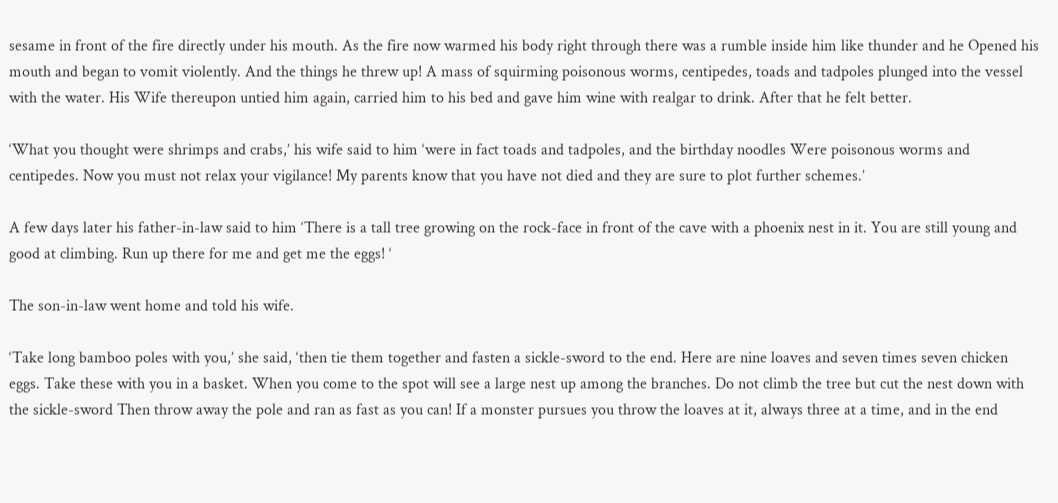sesame in front of the fire directly under his mouth. As the fire now warmed his body right through there was a rumble inside him like thunder and he Opened his mouth and began to vomit violently. And the things he threw up! A mass of squirming poisonous worms, centipedes, toads and tadpoles plunged into the vessel with the water. His Wife thereupon untied him again, carried him to his bed and gave him wine with realgar to drink. After that he felt better.

‘What you thought were shrimps and crabs,’ his wife said to him ‘were in fact toads and tadpoles, and the birthday noodles Were poisonous worms and centipedes. Now you must not relax your vigilance! My parents know that you have not died and they are sure to plot further schemes.’

A few days later his father-in-law said to him ‘There is a tall tree growing on the rock-face in front of the cave with a phoenix nest in it. You are still young and good at climbing. Run up there for me and get me the eggs! ‘

The son-in-law went home and told his wife.

‘Take long bamboo poles with you,’ she said, ‘then tie them together and fasten a sickle-sword to the end. Here are nine loaves and seven times seven chicken eggs. Take these with you in a basket. When you come to the spot will see a large nest up among the branches. Do not climb the tree but cut the nest down with the sickle-sword Then throw away the pole and ran as fast as you can! If a monster pursues you throw the loaves at it, always three at a time, and in the end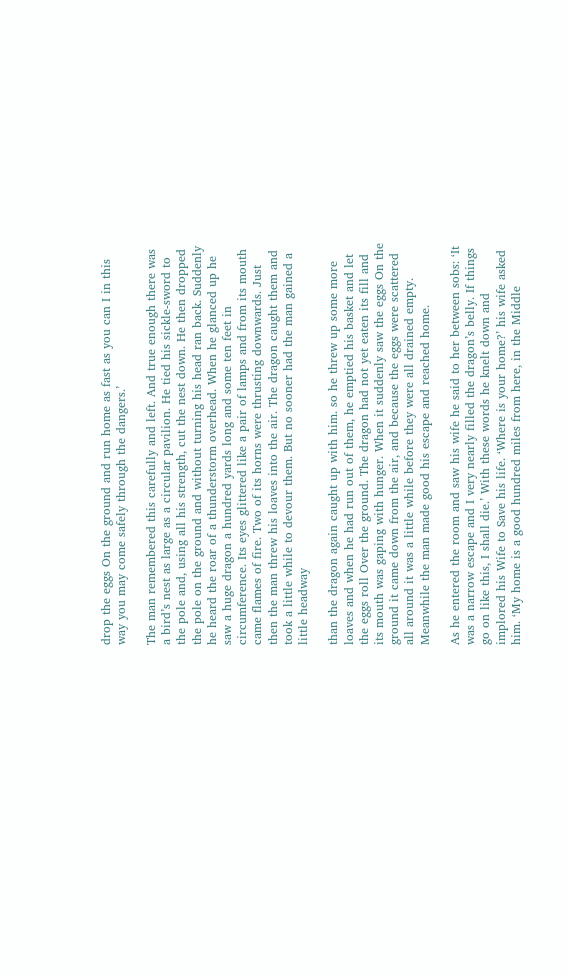drop the eggs On the ground and run home as fast as you can I in this way you may come safely through the dangers.’

The man remembered this carefully and left. And true enough there was a bird’s nest as large as a circular pavilion. He tied his sickle-sword to the pole and, using all his strength, cut the nest down. He then dropped the pole on the ground and without turning his head ran back. Suddenly he heard the roar of a thunderstorm overhead. When he glanced up he saw a huge dragon a hundred yards long and some ten feet in circumference. Its eyes glittered like a pair of lamps and from its mouth came flames of fire. Two of its horns were thrusting downwards. Just then the man threw his loaves into the air. The dragon caught them and took a little while to devour them. But no sooner had the man gained a little headway

than the dragon again caught up with him. so he threw up some more loaves and when he had run out of them, he emptied his basket and let the eggs roll Over the ground. The dragon had not yet eaten its fill and its mouth was gaping with hunger. When it suddenly saw the eggs On the ground it came down from the air, and because the eggs were scattered all around it was a little while before they were all drained empty. Meanwhile the man made good his escape and reached home.

As he entered the room and saw his wife he said to her between sobs: ‘It was a narrow escape and I very nearly filled the dragon’s belly. If things go on like this, I shall die.’ With these words he knelt down and implored his Wife to Save his life. ‘Where is your home?’ his wife asked him. ‘My home is a good hundred miles from here, in the Middle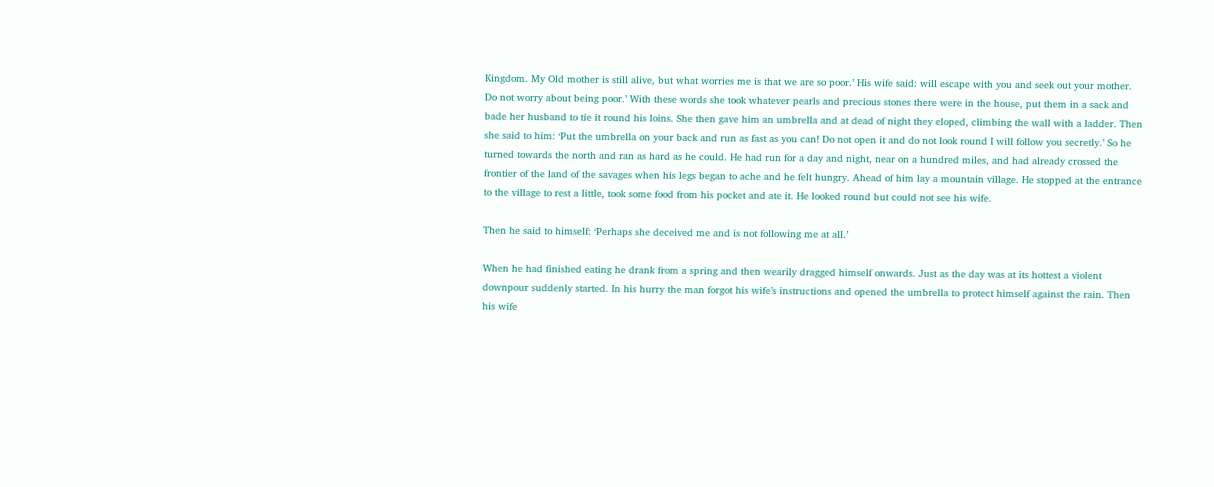Kingdom. My Old mother is still alive, but what worries me is that we are so poor.’ His wife said: will escape with you and seek out your mother. Do not worry about being poor.’ With these words she took whatever pearls and precious stones there were in the house, put them in a sack and bade her husband to tie it round his loins. She then gave him an umbrella and at dead of night they eloped, climbing the wall with a ladder. Then she said to him: ‘Put the umbrella on your back and run as fast as you can! Do not open it and do not look round I will follow you secretly.’ So he turned towards the north and ran as hard as he could. He had run for a day and night, near on a hundred miles, and had already crossed the frontier of the land of the savages when his legs began to ache and he felt hungry. Ahead of him lay a mountain village. He stopped at the entrance to the village to rest a little, took some food from his pocket and ate it. He looked round but could not see his wife.

Then he said to himself: ‘Perhaps she deceived me and is not following me at all.’

When he had finished eating he drank from a spring and then wearily dragged himself onwards. Just as the day was at its hottest a violent downpour suddenly started. In his hurry the man forgot his wife’s instructions and opened the umbrella to protect himself against the rain. Then his wife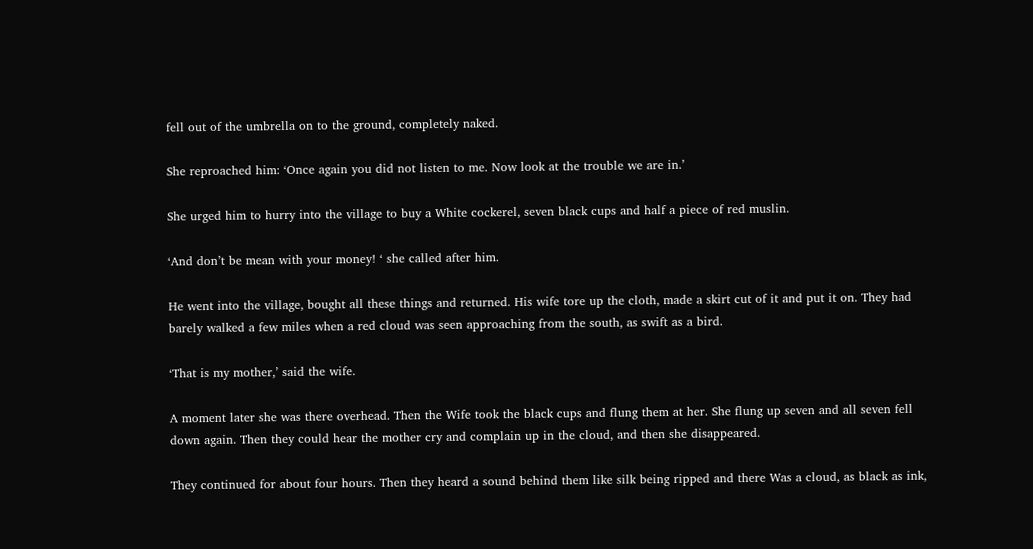fell out of the umbrella on to the ground, completely naked.

She reproached him: ‘Once again you did not listen to me. Now look at the trouble we are in.’

She urged him to hurry into the village to buy a White cockerel, seven black cups and half a piece of red muslin.

‘And don’t be mean with your money! ‘ she called after him.

He went into the village, bought all these things and returned. His wife tore up the cloth, made a skirt cut of it and put it on. They had barely walked a few miles when a red cloud was seen approaching from the south, as swift as a bird.

‘That is my mother,’ said the wife.

A moment later she was there overhead. Then the Wife took the black cups and flung them at her. She flung up seven and all seven fell down again. Then they could hear the mother cry and complain up in the cloud, and then she disappeared.

They continued for about four hours. Then they heard a sound behind them like silk being ripped and there Was a cloud, as black as ink,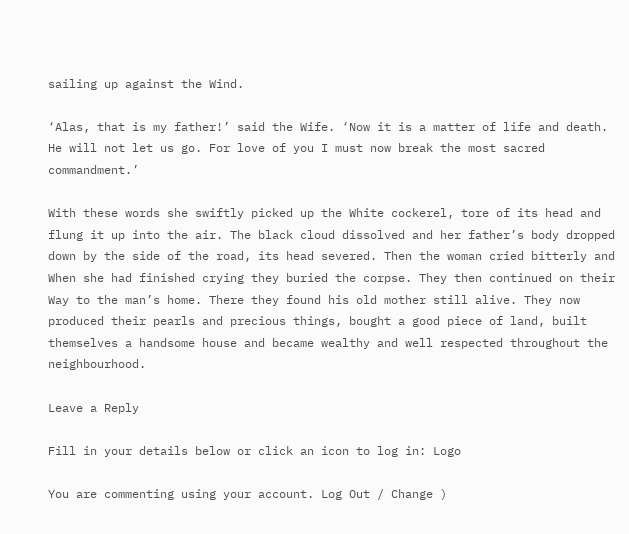sailing up against the Wind.

‘Alas, that is my father!’ said the Wife. ‘Now it is a matter of life and death. He will not let us go. For love of you I must now break the most sacred commandment.’

With these words she swiftly picked up the White cockerel, tore of its head and flung it up into the air. The black cloud dissolved and her father’s body dropped down by the side of the road, its head severed. Then the woman cried bitterly and When she had finished crying they buried the corpse. They then continued on their Way to the man’s home. There they found his old mother still alive. They now produced their pearls and precious things, bought a good piece of land, built themselves a handsome house and became wealthy and well respected throughout the neighbourhood.

Leave a Reply

Fill in your details below or click an icon to log in: Logo

You are commenting using your account. Log Out / Change )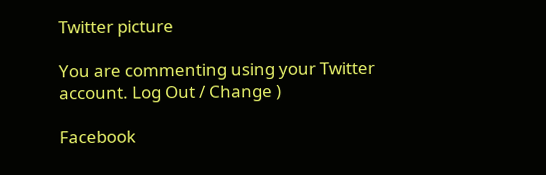Twitter picture

You are commenting using your Twitter account. Log Out / Change )

Facebook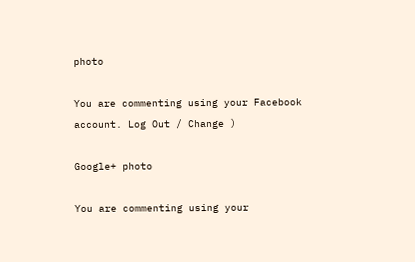photo

You are commenting using your Facebook account. Log Out / Change )

Google+ photo

You are commenting using your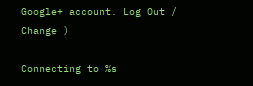Google+ account. Log Out / Change )

Connecting to %s